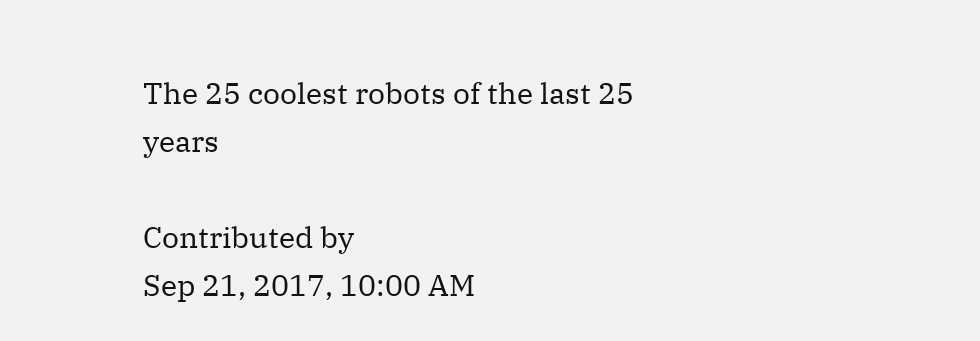The 25 coolest robots of the last 25 years

Contributed by
Sep 21, 2017, 10:00 AM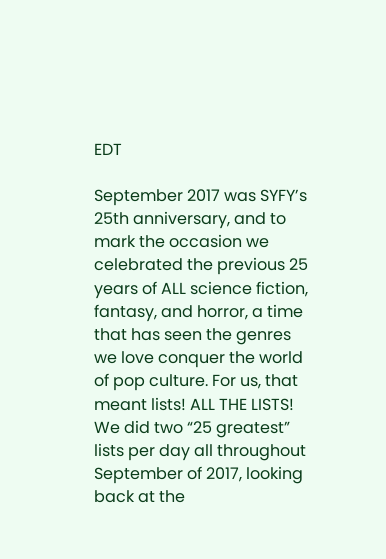EDT

September 2017 was SYFY’s 25th anniversary, and to mark the occasion we celebrated the previous 25 years of ALL science fiction, fantasy, and horror, a time that has seen the genres we love conquer the world of pop culture. For us, that meant lists! ALL THE LISTS! We did two “25 greatest” lists per day all throughout September of 2017, looking back at the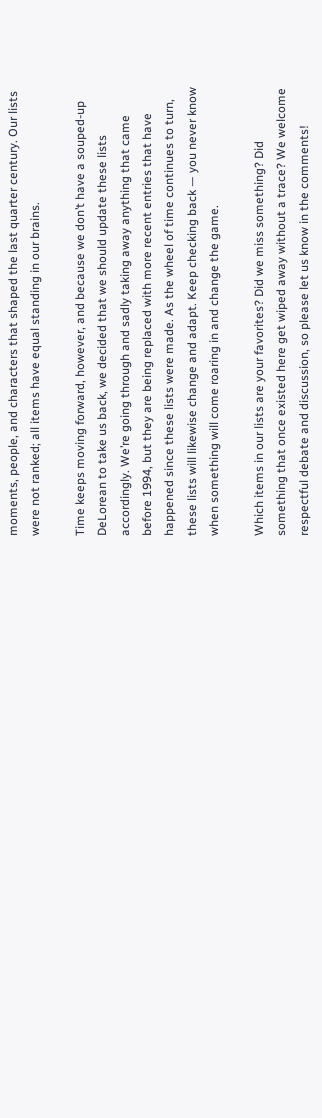moments, people, and characters that shaped the last quarter century. Our lists were not ranked; all items have equal standing in our brains.

Time keeps moving forward, however, and because we don’t have a souped-up DeLorean to take us back, we decided that we should update these lists accordingly. We’re going through and sadly taking away anything that came before 1994, but they are being replaced with more recent entries that have happened since these lists were made. As the wheel of time continues to turn, these lists will likewise change and adapt. Keep checking back — you never know when something will come roaring in and change the game.

Which items in our lists are your favorites? Did we miss something? Did something that once existed here get wiped away without a trace? We welcome respectful debate and discussion, so please let us know in the comments!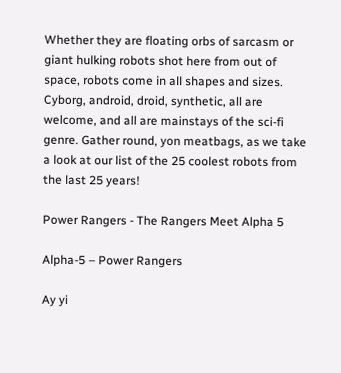Whether they are floating orbs of sarcasm or giant hulking robots shot here from out of space, robots come in all shapes and sizes. Cyborg, android, droid, synthetic, all are welcome, and all are mainstays of the sci-fi genre. Gather round, yon meatbags, as we take a look at our list of the 25 coolest robots from the last 25 years!

Power Rangers - The Rangers Meet Alpha 5

Alpha-5 – Power Rangers

Ay yi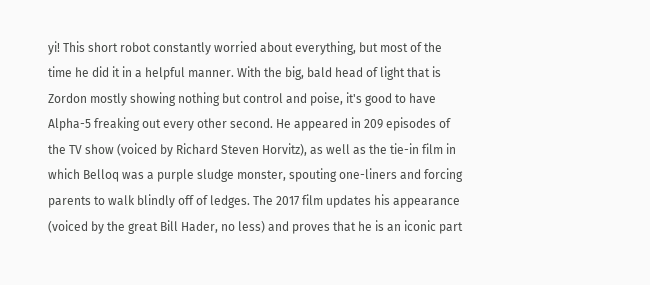yi! This short robot constantly worried about everything, but most of the time he did it in a helpful manner. With the big, bald head of light that is Zordon mostly showing nothing but control and poise, it's good to have Alpha-5 freaking out every other second. He appeared in 209 episodes of the TV show (voiced by Richard Steven Horvitz), as well as the tie-in film in which Belloq was a purple sludge monster, spouting one-liners and forcing parents to walk blindly off of ledges. The 2017 film updates his appearance (voiced by the great Bill Hader, no less) and proves that he is an iconic part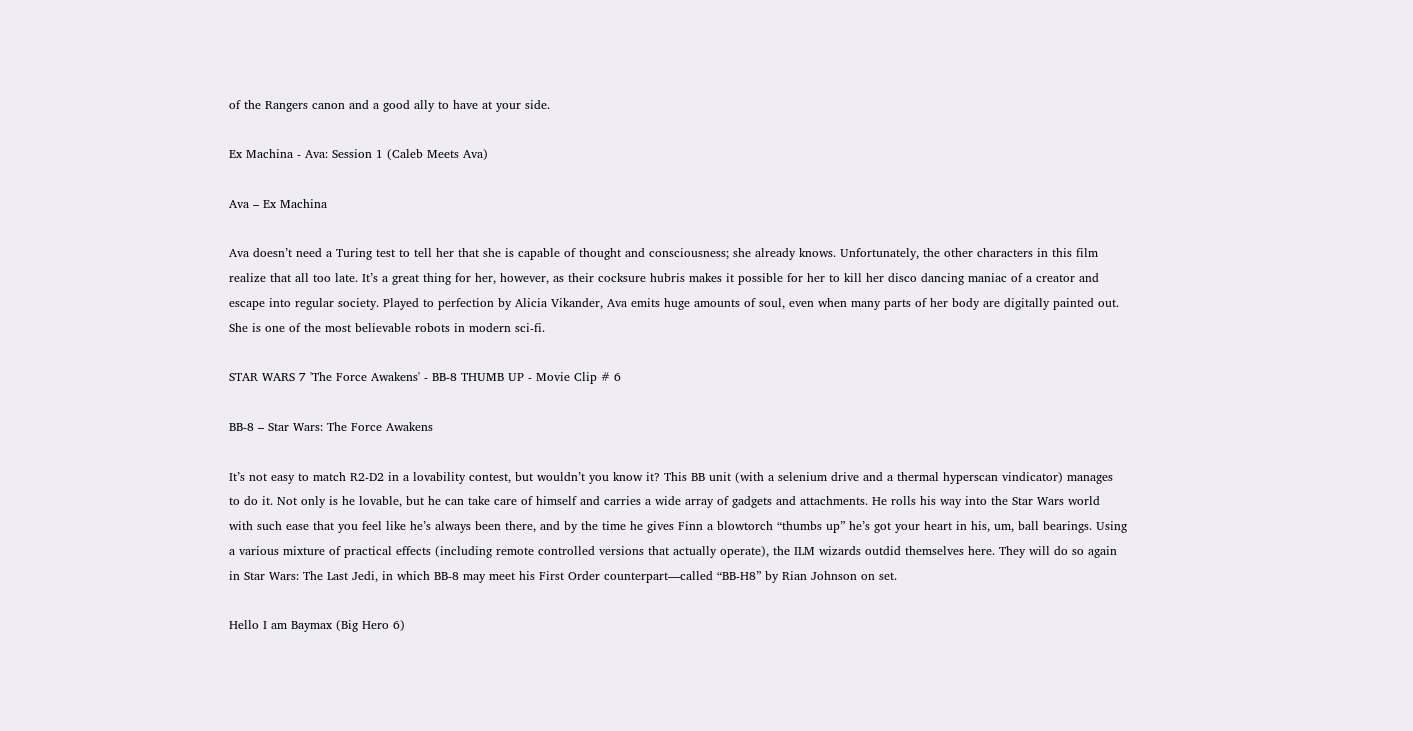of the Rangers canon and a good ally to have at your side.

Ex Machina - Ava: Session 1 (Caleb Meets Ava)

Ava – Ex Machina

Ava doesn’t need a Turing test to tell her that she is capable of thought and consciousness; she already knows. Unfortunately, the other characters in this film realize that all too late. It’s a great thing for her, however, as their cocksure hubris makes it possible for her to kill her disco dancing maniac of a creator and escape into regular society. Played to perfection by Alicia Vikander, Ava emits huge amounts of soul, even when many parts of her body are digitally painted out. She is one of the most believable robots in modern sci-fi.

STAR WARS 7 'The Force Awakens' - BB-8 THUMB UP - Movie Clip # 6

BB-8 – Star Wars: The Force Awakens

It’s not easy to match R2-D2 in a lovability contest, but wouldn’t you know it? This BB unit (with a selenium drive and a thermal hyperscan vindicator) manages to do it. Not only is he lovable, but he can take care of himself and carries a wide array of gadgets and attachments. He rolls his way into the Star Wars world with such ease that you feel like he’s always been there, and by the time he gives Finn a blowtorch “thumbs up” he’s got your heart in his, um, ball bearings. Using a various mixture of practical effects (including remote controlled versions that actually operate), the ILM wizards outdid themselves here. They will do so again in Star Wars: The Last Jedi, in which BB-8 may meet his First Order counterpart—called “BB-H8” by Rian Johnson on set.

Hello I am Baymax (Big Hero 6)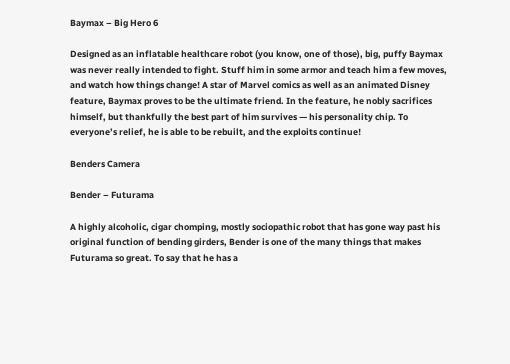Baymax – Big Hero 6

Designed as an inflatable healthcare robot (you know, one of those), big, puffy Baymax was never really intended to fight. Stuff him in some armor and teach him a few moves, and watch how things change! A star of Marvel comics as well as an animated Disney feature, Baymax proves to be the ultimate friend. In the feature, he nobly sacrifices himself, but thankfully the best part of him survives — his personality chip. To everyone’s relief, he is able to be rebuilt, and the exploits continue!

Benders Camera

Bender – Futurama

A highly alcoholic, cigar chomping, mostly sociopathic robot that has gone way past his original function of bending girders, Bender is one of the many things that makes Futurama so great. To say that he has a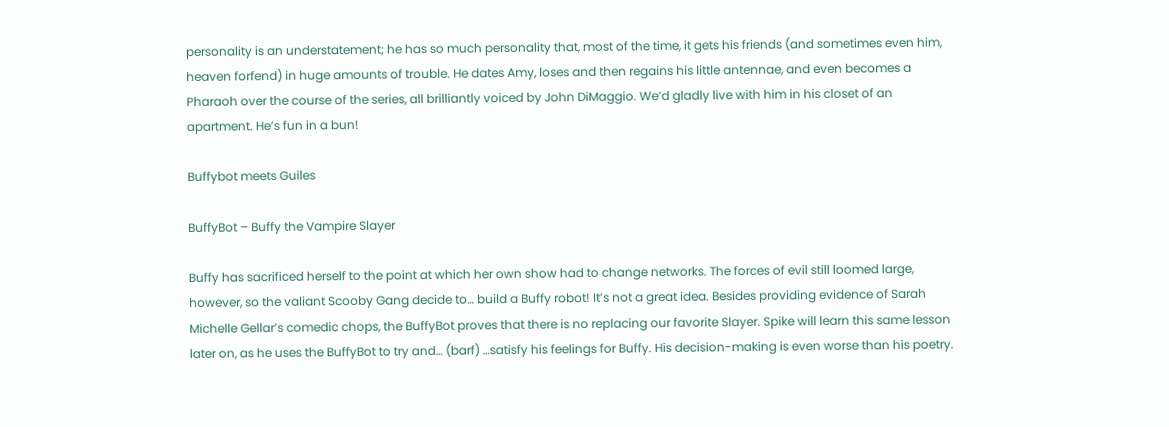personality is an understatement; he has so much personality that, most of the time, it gets his friends (and sometimes even him, heaven forfend) in huge amounts of trouble. He dates Amy, loses and then regains his little antennae, and even becomes a Pharaoh over the course of the series, all brilliantly voiced by John DiMaggio. We’d gladly live with him in his closet of an apartment. He’s fun in a bun!

Buffybot meets Guiles

BuffyBot – Buffy the Vampire Slayer

Buffy has sacrificed herself to the point at which her own show had to change networks. The forces of evil still loomed large, however, so the valiant Scooby Gang decide to… build a Buffy robot! It’s not a great idea. Besides providing evidence of Sarah Michelle Gellar’s comedic chops, the BuffyBot proves that there is no replacing our favorite Slayer. Spike will learn this same lesson later on, as he uses the BuffyBot to try and… (barf) …satisfy his feelings for Buffy. His decision-making is even worse than his poetry.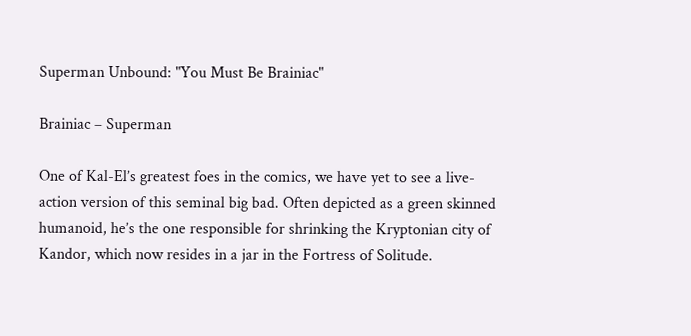Superman Unbound: "You Must Be Brainiac"

Brainiac – Superman

One of Kal-El’s greatest foes in the comics, we have yet to see a live-action version of this seminal big bad. Often depicted as a green skinned humanoid, he’s the one responsible for shrinking the Kryptonian city of Kandor, which now resides in a jar in the Fortress of Solitude.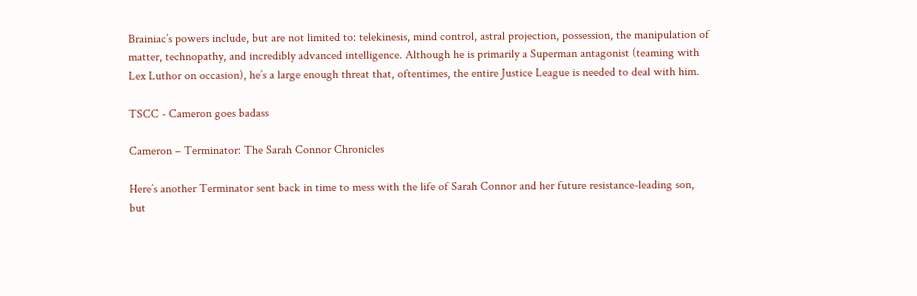Brainiac’s powers include, but are not limited to: telekinesis, mind control, astral projection, possession, the manipulation of matter, technopathy, and incredibly advanced intelligence. Although he is primarily a Superman antagonist (teaming with Lex Luthor on occasion), he’s a large enough threat that, oftentimes, the entire Justice League is needed to deal with him.

TSCC - Cameron goes badass

Cameron – Terminator: The Sarah Connor Chronicles

Here’s another Terminator sent back in time to mess with the life of Sarah Connor and her future resistance-leading son, but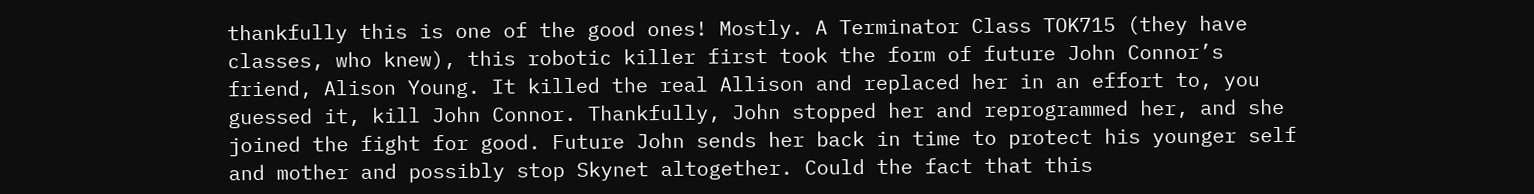thankfully this is one of the good ones! Mostly. A Terminator Class TOK715 (they have classes, who knew), this robotic killer first took the form of future John Connor’s friend, Alison Young. It killed the real Allison and replaced her in an effort to, you guessed it, kill John Connor. Thankfully, John stopped her and reprogrammed her, and she joined the fight for good. Future John sends her back in time to protect his younger self and mother and possibly stop Skynet altogether. Could the fact that this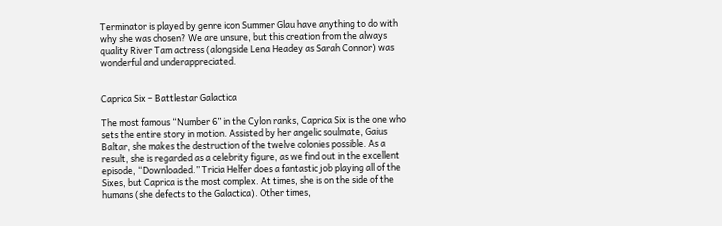Terminator is played by genre icon Summer Glau have anything to do with why she was chosen? We are unsure, but this creation from the always quality River Tam actress (alongside Lena Headey as Sarah Connor) was wonderful and underappreciated.


Caprica Six – Battlestar Galactica

The most famous “Number 6” in the Cylon ranks, Caprica Six is the one who sets the entire story in motion. Assisted by her angelic soulmate, Gaius Baltar, she makes the destruction of the twelve colonies possible. As a result, she is regarded as a celebrity figure, as we find out in the excellent episode, “Downloaded.” Tricia Helfer does a fantastic job playing all of the Sixes, but Caprica is the most complex. At times, she is on the side of the humans (she defects to the Galactica). Other times,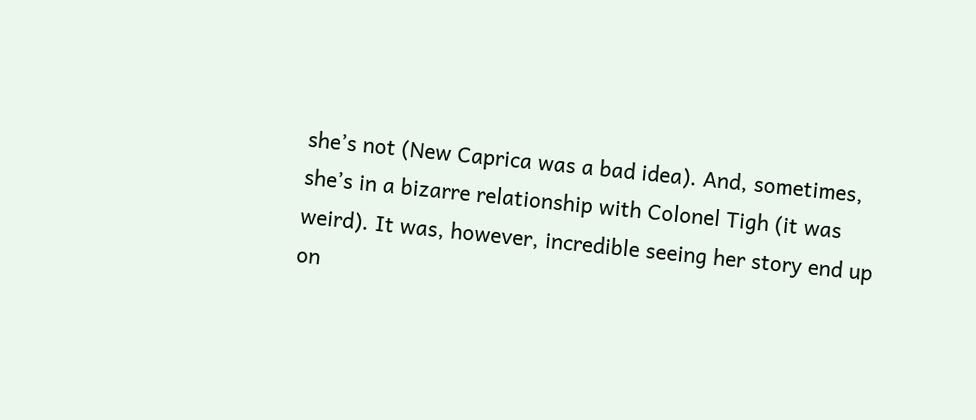she’s not (New Caprica was a bad idea). And, sometimes, she’s in a bizarre relationship with Colonel Tigh (it was weird). It was, however, incredible seeing her story end up on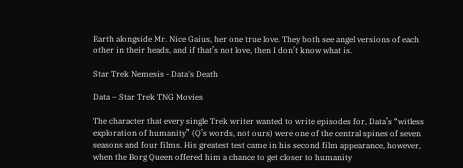Earth alongside Mr. Nice Gaius, her one true love. They both see angel versions of each other in their heads, and if that’s not love, then I don’t know what is.

Star Trek Nemesis - Data's Death

Data – Star Trek TNG Movies

The character that every single Trek writer wanted to write episodes for, Data’s “witless exploration of humanity” (Q’s words, not ours) were one of the central spines of seven seasons and four films. His greatest test came in his second film appearance, however, when the Borg Queen offered him a chance to get closer to humanity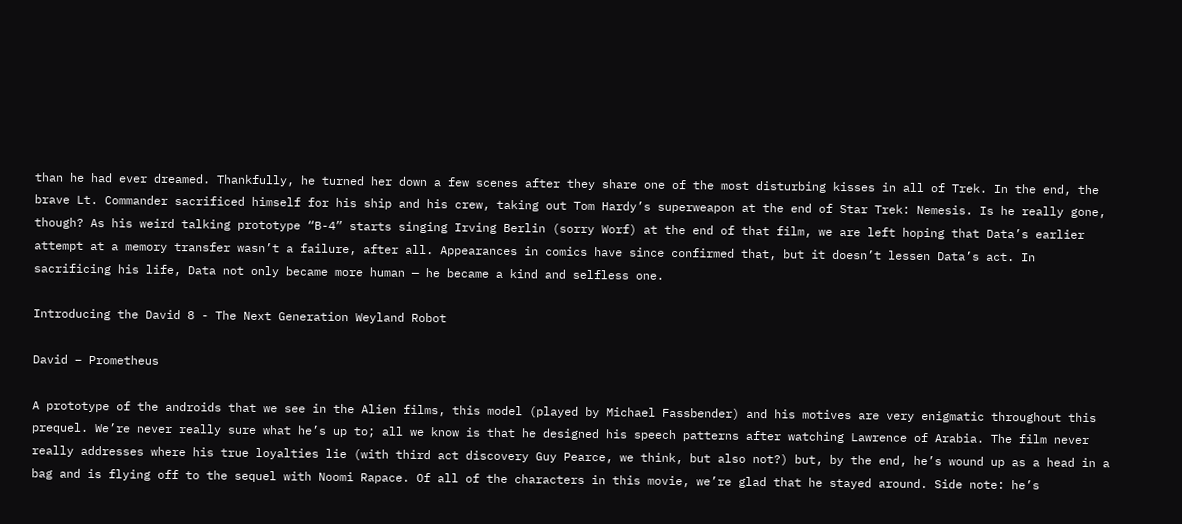than he had ever dreamed. Thankfully, he turned her down a few scenes after they share one of the most disturbing kisses in all of Trek. In the end, the brave Lt. Commander sacrificed himself for his ship and his crew, taking out Tom Hardy’s superweapon at the end of Star Trek: Nemesis. Is he really gone, though? As his weird talking prototype “B-4” starts singing Irving Berlin (sorry Worf) at the end of that film, we are left hoping that Data’s earlier attempt at a memory transfer wasn’t a failure, after all. Appearances in comics have since confirmed that, but it doesn’t lessen Data’s act. In sacrificing his life, Data not only became more human — he became a kind and selfless one.

Introducing the David 8 - The Next Generation Weyland Robot

David – Prometheus

A prototype of the androids that we see in the Alien films, this model (played by Michael Fassbender) and his motives are very enigmatic throughout this prequel. We’re never really sure what he’s up to; all we know is that he designed his speech patterns after watching Lawrence of Arabia. The film never really addresses where his true loyalties lie (with third act discovery Guy Pearce, we think, but also not?) but, by the end, he’s wound up as a head in a bag and is flying off to the sequel with Noomi Rapace. Of all of the characters in this movie, we’re glad that he stayed around. Side note: he’s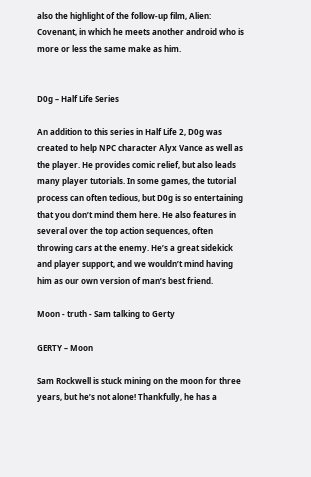also the highlight of the follow-up film, Alien: Covenant, in which he meets another android who is more or less the same make as him.


D0g – Half Life Series

An addition to this series in Half Life 2, D0g was created to help NPC character Alyx Vance as well as the player. He provides comic relief, but also leads many player tutorials. In some games, the tutorial process can often tedious, but D0g is so entertaining that you don’t mind them here. He also features in several over the top action sequences, often throwing cars at the enemy. He’s a great sidekick and player support, and we wouldn’t mind having him as our own version of man’s best friend.

Moon - truth - Sam talking to Gerty

GERTY – Moon

Sam Rockwell is stuck mining on the moon for three years, but he’s not alone! Thankfully, he has a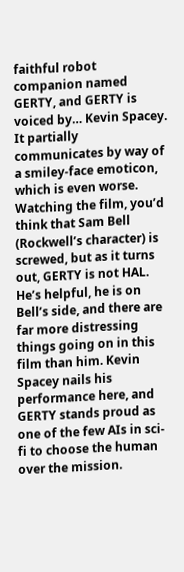faithful robot companion named GERTY, and GERTY is voiced by… Kevin Spacey. It partially communicates by way of a smiley-face emoticon, which is even worse. Watching the film, you’d think that Sam Bell (Rockwell’s character) is screwed, but as it turns out, GERTY is not HAL. He’s helpful, he is on Bell’s side, and there are far more distressing things going on in this film than him. Kevin Spacey nails his performance here, and GERTY stands proud as one of the few AIs in sci-fi to choose the human over the mission.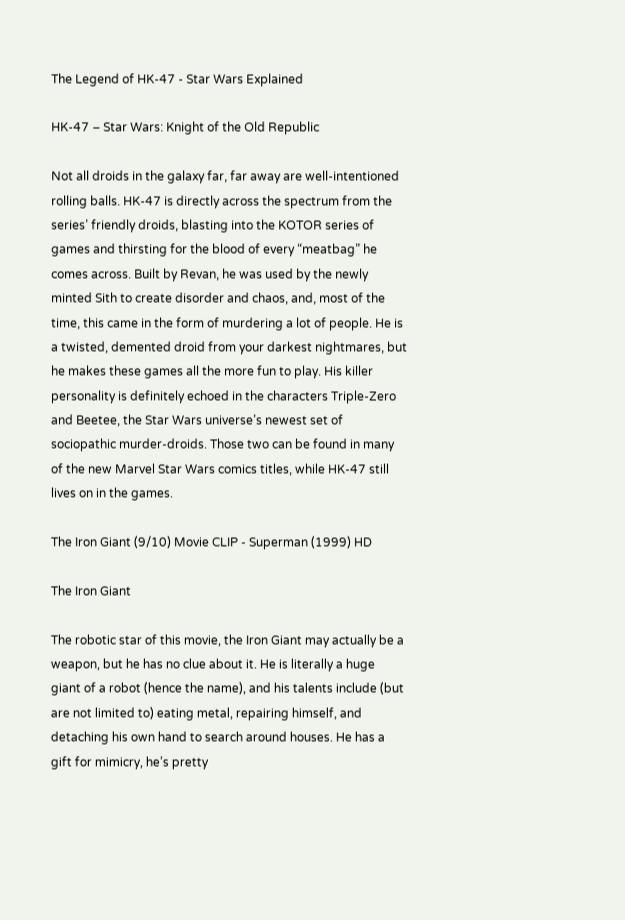The Legend of HK-47 - Star Wars Explained

HK-47 – Star Wars: Knight of the Old Republic

Not all droids in the galaxy far, far away are well-intentioned rolling balls. HK-47 is directly across the spectrum from the series’ friendly droids, blasting into the KOTOR series of games and thirsting for the blood of every “meatbag” he comes across. Built by Revan, he was used by the newly minted Sith to create disorder and chaos, and, most of the time, this came in the form of murdering a lot of people. He is a twisted, demented droid from your darkest nightmares, but he makes these games all the more fun to play. His killer personality is definitely echoed in the characters Triple-Zero and Beetee, the Star Wars universe’s newest set of sociopathic murder-droids. Those two can be found in many of the new Marvel Star Wars comics titles, while HK-47 still lives on in the games.

The Iron Giant (9/10) Movie CLIP - Superman (1999) HD

The Iron Giant

The robotic star of this movie, the Iron Giant may actually be a weapon, but he has no clue about it. He is literally a huge giant of a robot (hence the name), and his talents include (but are not limited to) eating metal, repairing himself, and detaching his own hand to search around houses. He has a gift for mimicry, he’s pretty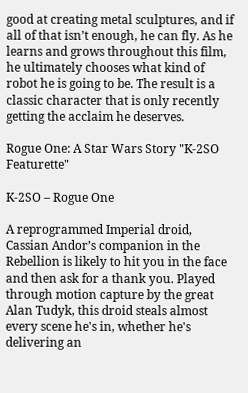good at creating metal sculptures, and if all of that isn’t enough, he can fly. As he learns and grows throughout this film, he ultimately chooses what kind of robot he is going to be. The result is a classic character that is only recently getting the acclaim he deserves.

Rogue One: A Star Wars Story "K-2SO Featurette"

K-2SO – Rogue One

A reprogrammed Imperial droid, Cassian Andor’s companion in the Rebellion is likely to hit you in the face and then ask for a thank you. Played through motion capture by the great Alan Tudyk, this droid steals almost every scene he's in, whether he's delivering an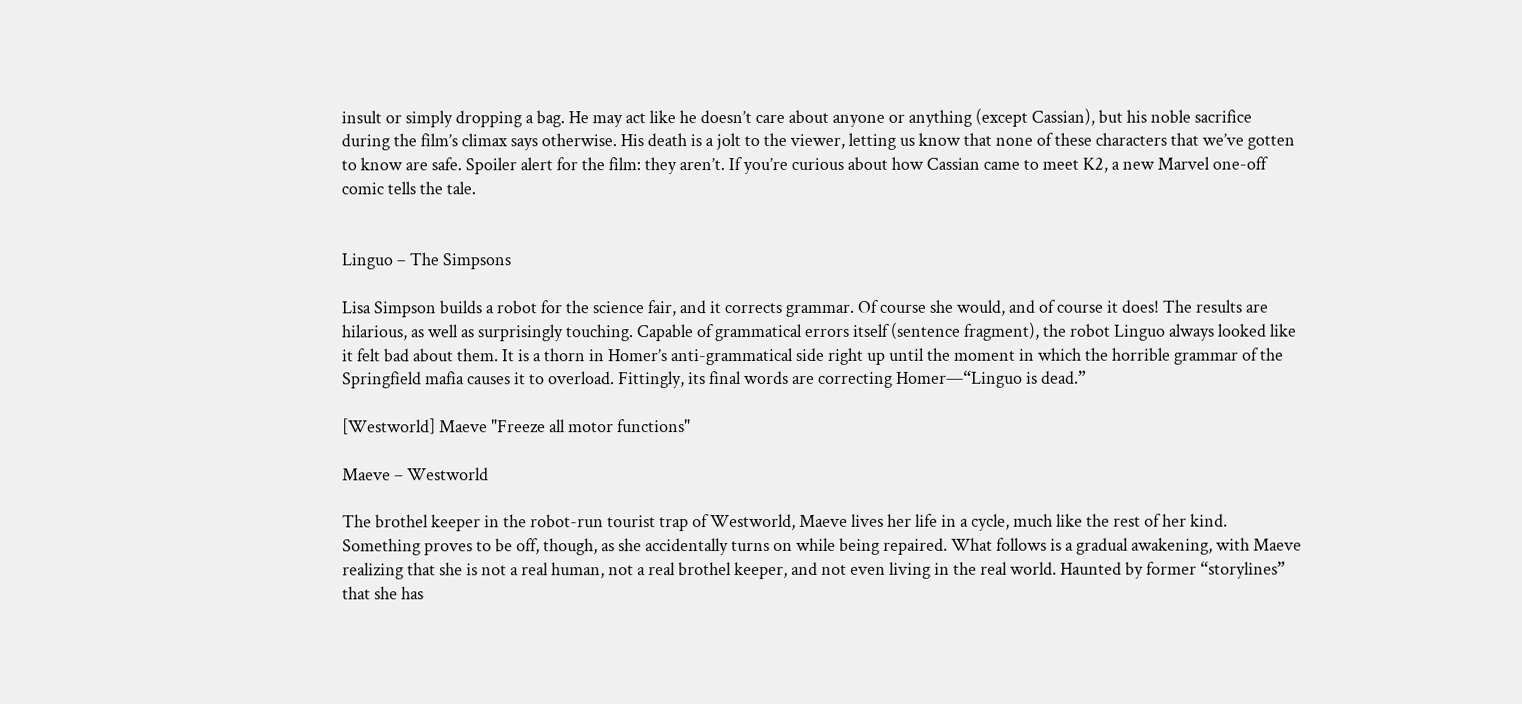insult or simply dropping a bag. He may act like he doesn’t care about anyone or anything (except Cassian), but his noble sacrifice during the film’s climax says otherwise. His death is a jolt to the viewer, letting us know that none of these characters that we’ve gotten to know are safe. Spoiler alert for the film: they aren’t. If you’re curious about how Cassian came to meet K2, a new Marvel one-off comic tells the tale.


Linguo – The Simpsons

Lisa Simpson builds a robot for the science fair, and it corrects grammar. Of course she would, and of course it does! The results are hilarious, as well as surprisingly touching. Capable of grammatical errors itself (sentence fragment), the robot Linguo always looked like it felt bad about them. It is a thorn in Homer’s anti-grammatical side right up until the moment in which the horrible grammar of the Springfield mafia causes it to overload. Fittingly, its final words are correcting Homer—“Linguo is dead.”

[Westworld] Maeve "Freeze all motor functions"

Maeve – Westworld

The brothel keeper in the robot-run tourist trap of Westworld, Maeve lives her life in a cycle, much like the rest of her kind. Something proves to be off, though, as she accidentally turns on while being repaired. What follows is a gradual awakening, with Maeve realizing that she is not a real human, not a real brothel keeper, and not even living in the real world. Haunted by former “storylines” that she has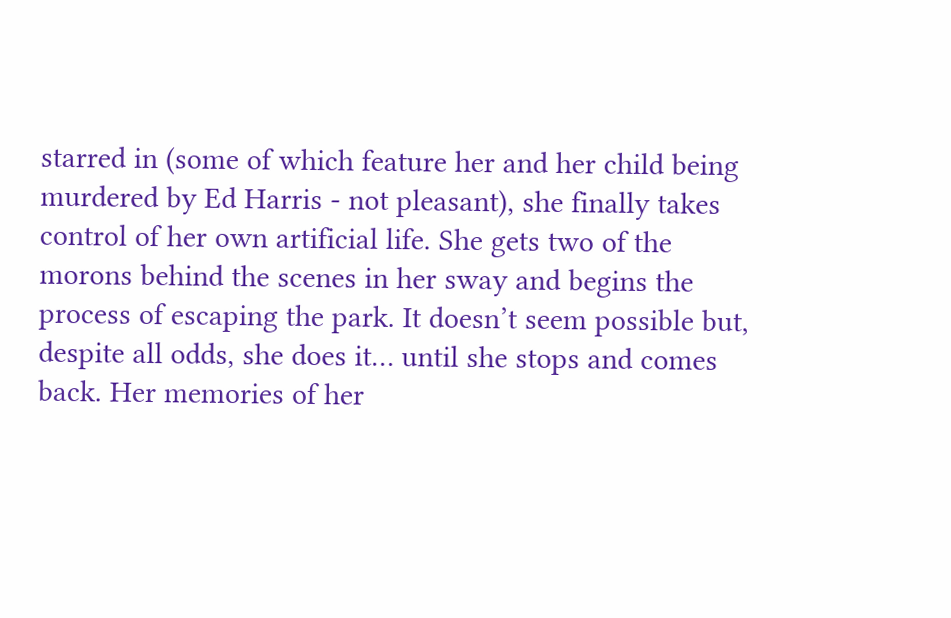starred in (some of which feature her and her child being murdered by Ed Harris - not pleasant), she finally takes control of her own artificial life. She gets two of the morons behind the scenes in her sway and begins the process of escaping the park. It doesn’t seem possible but, despite all odds, she does it… until she stops and comes back. Her memories of her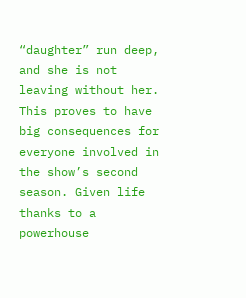“daughter” run deep, and she is not leaving without her. This proves to have big consequences for everyone involved in the show’s second season. Given life thanks to a powerhouse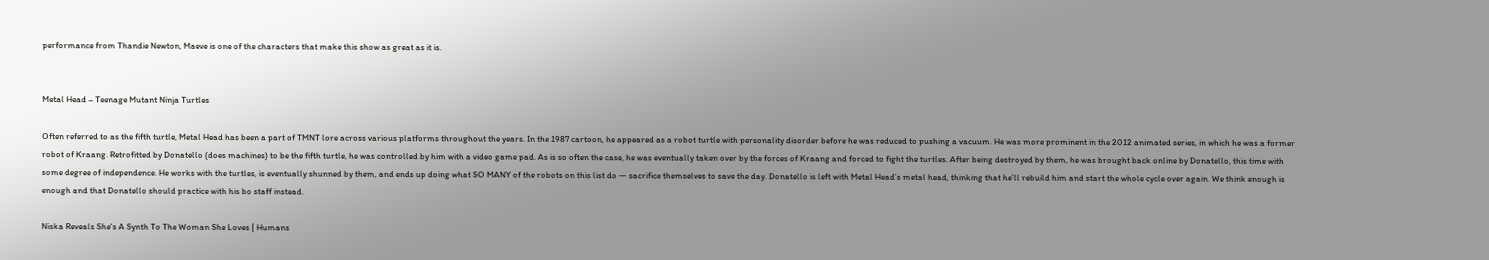performance from Thandie Newton, Maeve is one of the characters that make this show as great as it is.


Metal Head – Teenage Mutant Ninja Turtles

Often referred to as the fifth turtle, Metal Head has been a part of TMNT lore across various platforms throughout the years. In the 1987 cartoon, he appeared as a robot turtle with personality disorder before he was reduced to pushing a vacuum. He was more prominent in the 2012 animated series, in which he was a former robot of Kraang. Retrofitted by Donatello (does machines) to be the fifth turtle, he was controlled by him with a video game pad. As is so often the case, he was eventually taken over by the forces of Kraang and forced to fight the turtles. After being destroyed by them, he was brought back online by Donatello, this time with some degree of independence. He works with the turtles, is eventually shunned by them, and ends up doing what SO MANY of the robots on this list do — sacrifice themselves to save the day. Donatello is left with Metal Head’s metal head, thinking that he’ll rebuild him and start the whole cycle over again. We think enough is enough and that Donatello should practice with his bo staff instead.

Niska Reveals She's A Synth To The Woman She Loves | Humans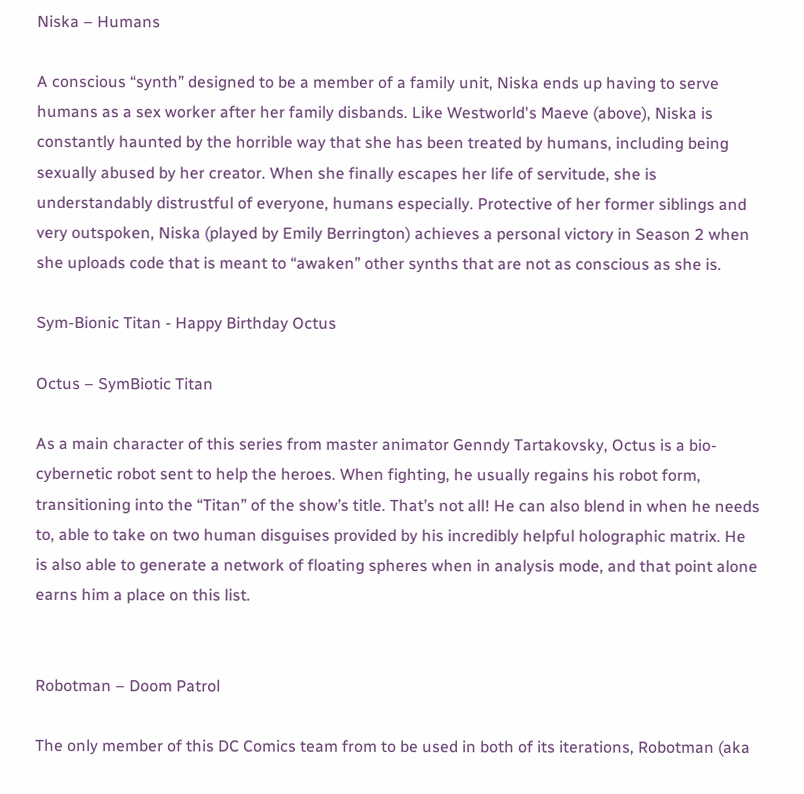Niska – Humans

A conscious “synth” designed to be a member of a family unit, Niska ends up having to serve humans as a sex worker after her family disbands. Like Westworld's Maeve (above), Niska is constantly haunted by the horrible way that she has been treated by humans, including being sexually abused by her creator. When she finally escapes her life of servitude, she is understandably distrustful of everyone, humans especially. Protective of her former siblings and very outspoken, Niska (played by Emily Berrington) achieves a personal victory in Season 2 when she uploads code that is meant to “awaken” other synths that are not as conscious as she is.

Sym-Bionic Titan - Happy Birthday Octus

Octus – SymBiotic Titan

As a main character of this series from master animator Genndy Tartakovsky, Octus is a bio-cybernetic robot sent to help the heroes. When fighting, he usually regains his robot form, transitioning into the “Titan” of the show’s title. That’s not all! He can also blend in when he needs to, able to take on two human disguises provided by his incredibly helpful holographic matrix. He is also able to generate a network of floating spheres when in analysis mode, and that point alone earns him a place on this list.


Robotman – Doom Patrol

The only member of this DC Comics team from to be used in both of its iterations, Robotman (aka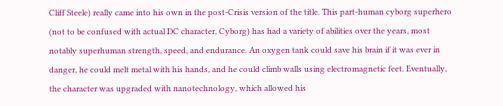Cliff Steele) really came into his own in the post-Crisis version of the title. This part-human cyborg superhero (not to be confused with actual DC character, Cyborg) has had a variety of abilities over the years, most notably superhuman strength, speed, and endurance. An oxygen tank could save his brain if it was ever in danger, he could melt metal with his hands, and he could climb walls using electromagnetic feet. Eventually, the character was upgraded with nanotechnology, which allowed his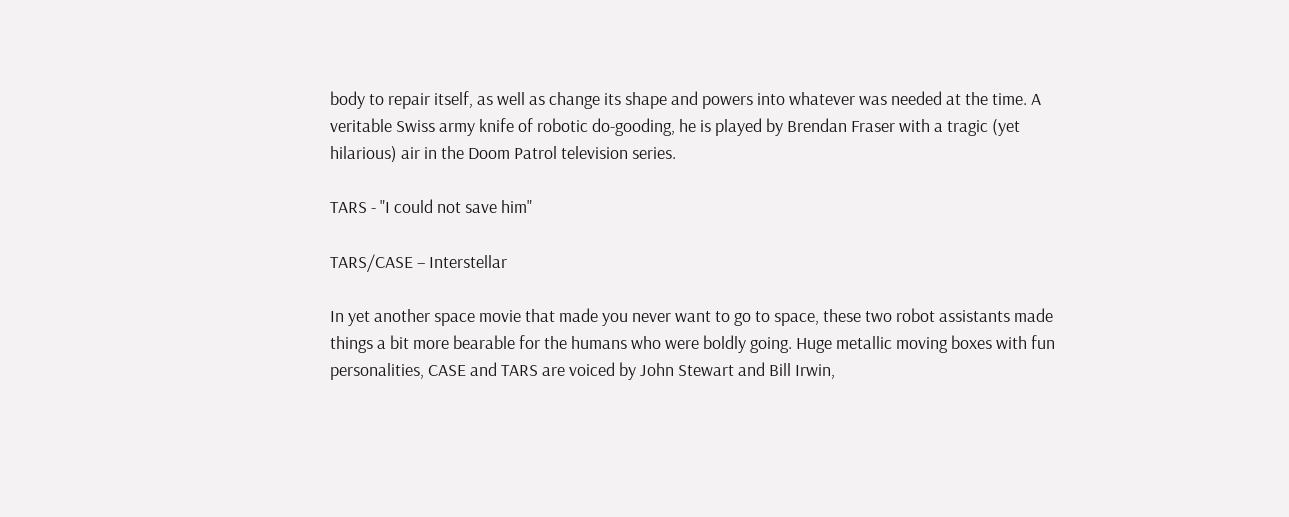body to repair itself, as well as change its shape and powers into whatever was needed at the time. A veritable Swiss army knife of robotic do-gooding, he is played by Brendan Fraser with a tragic (yet hilarious) air in the Doom Patrol television series.

TARS - "I could not save him"

TARS/CASE – Interstellar

In yet another space movie that made you never want to go to space, these two robot assistants made things a bit more bearable for the humans who were boldly going. Huge metallic moving boxes with fun personalities, CASE and TARS are voiced by John Stewart and Bill Irwin,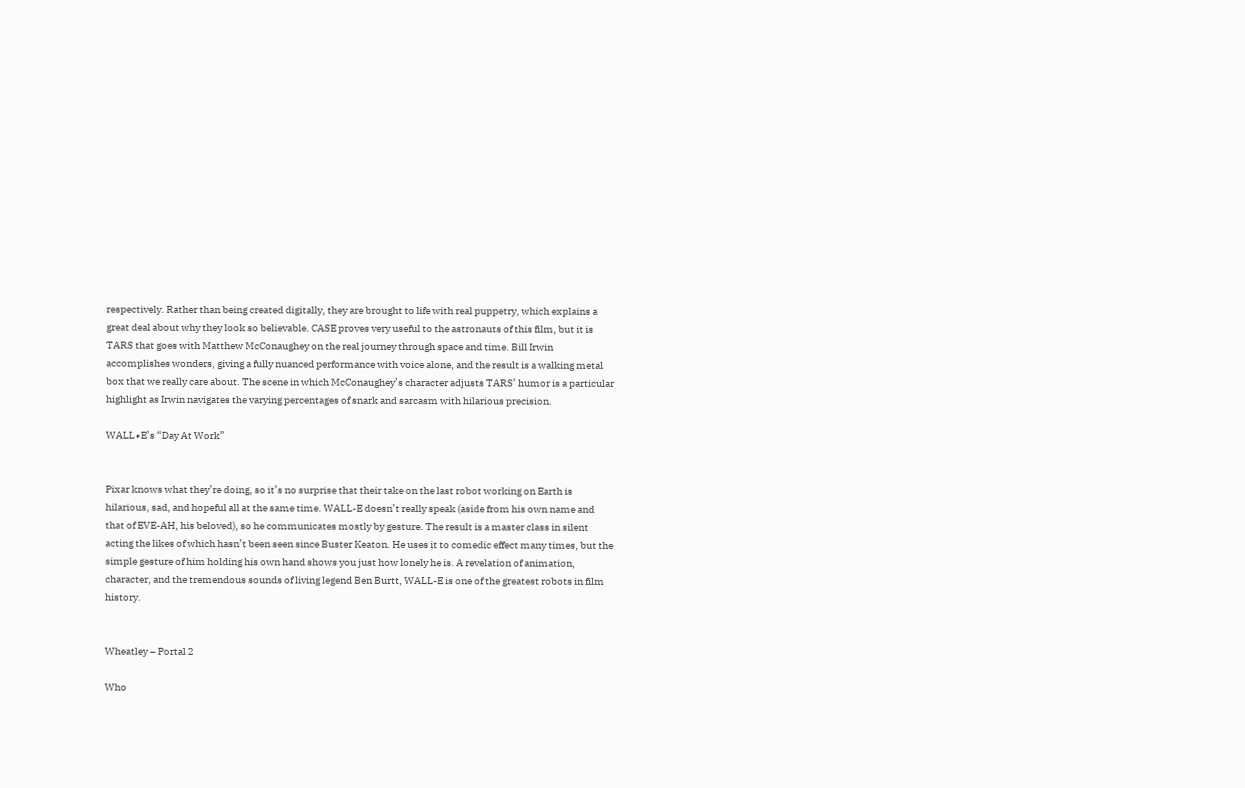respectively. Rather than being created digitally, they are brought to life with real puppetry, which explains a great deal about why they look so believable. CASE proves very useful to the astronauts of this film, but it is TARS that goes with Matthew McConaughey on the real journey through space and time. Bill Irwin accomplishes wonders, giving a fully nuanced performance with voice alone, and the result is a walking metal box that we really care about. The scene in which McConaughey’s character adjusts TARS’ humor is a particular highlight as Irwin navigates the varying percentages of snark and sarcasm with hilarious precision.

WALL∙E’s “Day At Work”


Pixar knows what they’re doing, so it’s no surprise that their take on the last robot working on Earth is hilarious, sad, and hopeful all at the same time. WALL-E doesn’t really speak (aside from his own name and that of EVE-AH, his beloved), so he communicates mostly by gesture. The result is a master class in silent acting the likes of which hasn’t been seen since Buster Keaton. He uses it to comedic effect many times, but the simple gesture of him holding his own hand shows you just how lonely he is. A revelation of animation, character, and the tremendous sounds of living legend Ben Burtt, WALL-E is one of the greatest robots in film history.


Wheatley – Portal 2

Who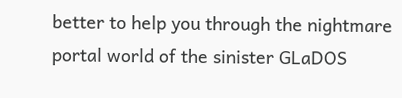better to help you through the nightmare portal world of the sinister GLaDOS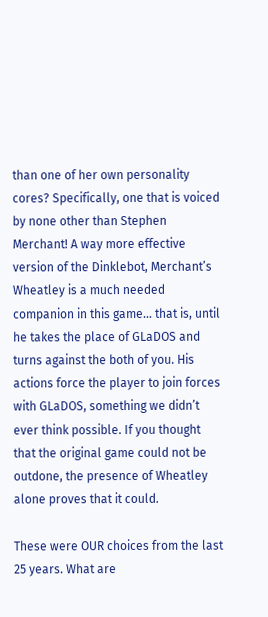than one of her own personality cores? Specifically, one that is voiced by none other than Stephen Merchant! A way more effective version of the Dinklebot, Merchant’s Wheatley is a much needed companion in this game… that is, until he takes the place of GLaDOS and turns against the both of you. His actions force the player to join forces with GLaDOS, something we didn’t ever think possible. If you thought that the original game could not be outdone, the presence of Wheatley alone proves that it could.

These were OUR choices from the last 25 years. What are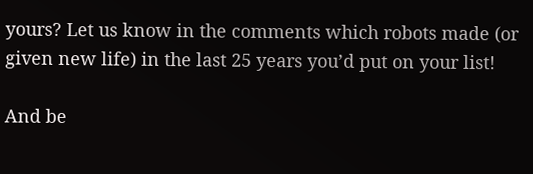yours? Let us know in the comments which robots made (or given new life) in the last 25 years you’d put on your list!

And be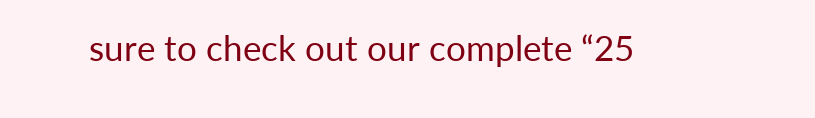sure to check out our complete “25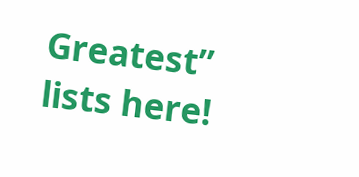Greatest” lists here!